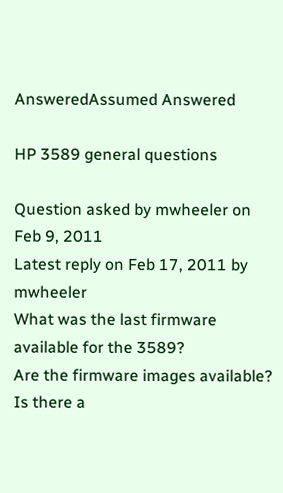AnsweredAssumed Answered

HP 3589 general questions

Question asked by mwheeler on Feb 9, 2011
Latest reply on Feb 17, 2011 by mwheeler
What was the last firmware available for the 3589?
Are the firmware images available?
Is there a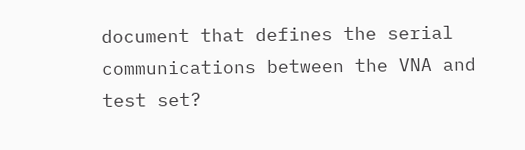document that defines the serial communications between the VNA and test set?